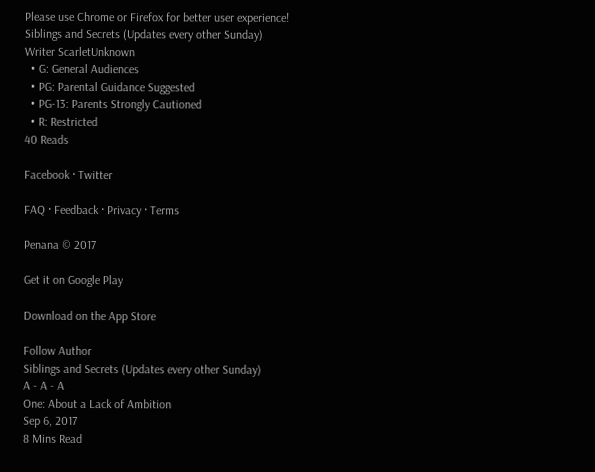Please use Chrome or Firefox for better user experience!
Siblings and Secrets (Updates every other Sunday)
Writer ScarletUnknown
  • G: General Audiences
  • PG: Parental Guidance Suggested
  • PG-13: Parents Strongly Cautioned
  • R: Restricted
40 Reads

Facebook · Twitter

FAQ · Feedback · Privacy · Terms

Penana © 2017

Get it on Google Play

Download on the App Store

Follow Author
Siblings and Secrets (Updates every other Sunday)
A - A - A
One: About a Lack of Ambition
Sep 6, 2017
8 Mins Read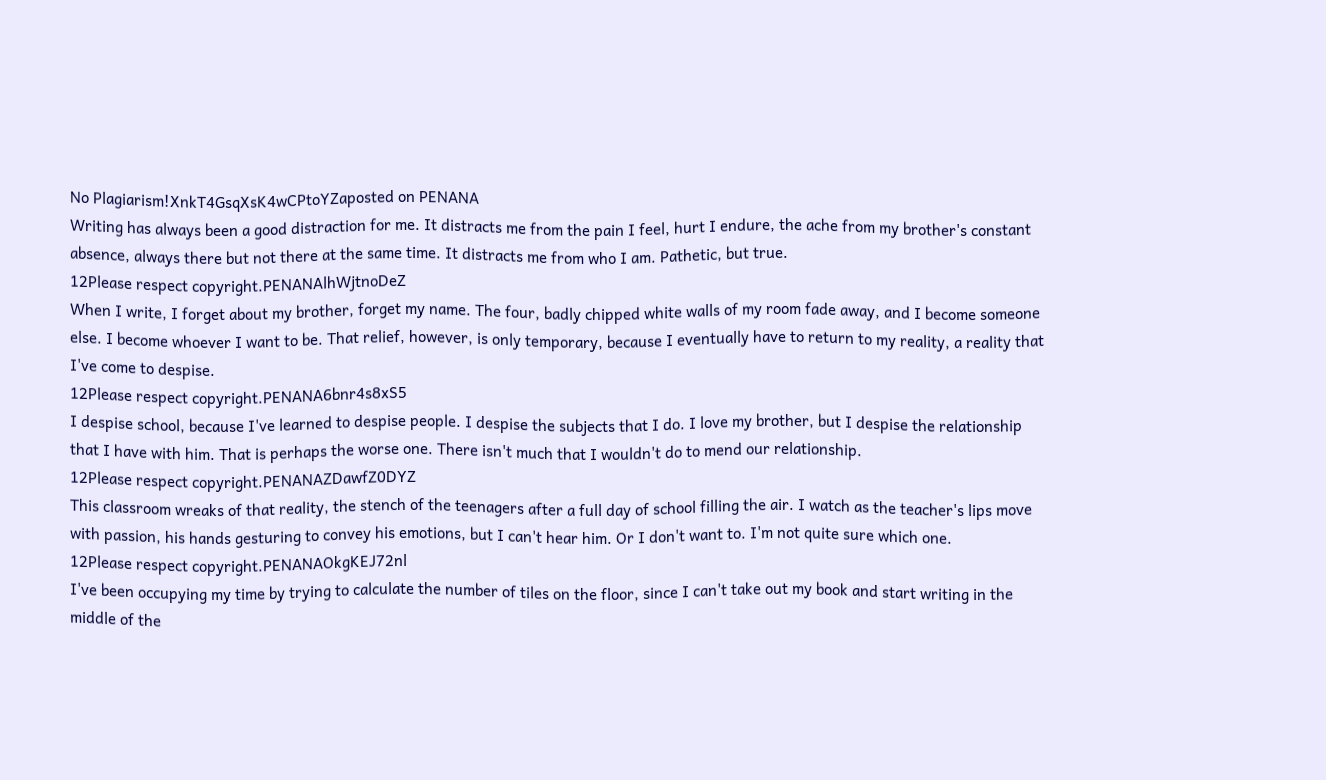No Plagiarism!XnkT4GsqXsK4wCPtoYZaposted on PENANA
Writing has always been a good distraction for me. It distracts me from the pain I feel, hurt I endure, the ache from my brother's constant absence, always there but not there at the same time. It distracts me from who I am. Pathetic, but true.
12Please respect copyright.PENANAlhWjtnoDeZ
When I write, I forget about my brother, forget my name. The four, badly chipped white walls of my room fade away, and I become someone else. I become whoever I want to be. That relief, however, is only temporary, because I eventually have to return to my reality, a reality that I've come to despise.
12Please respect copyright.PENANA6bnr4s8xS5
I despise school, because I've learned to despise people. I despise the subjects that I do. I love my brother, but I despise the relationship that I have with him. That is perhaps the worse one. There isn't much that I wouldn't do to mend our relationship.
12Please respect copyright.PENANAZDawfZ0DYZ
This classroom wreaks of that reality, the stench of the teenagers after a full day of school filling the air. I watch as the teacher's lips move with passion, his hands gesturing to convey his emotions, but I can't hear him. Or I don't want to. I'm not quite sure which one.
12Please respect copyright.PENANAOkgKEJ72nl
I've been occupying my time by trying to calculate the number of tiles on the floor, since I can't take out my book and start writing in the middle of the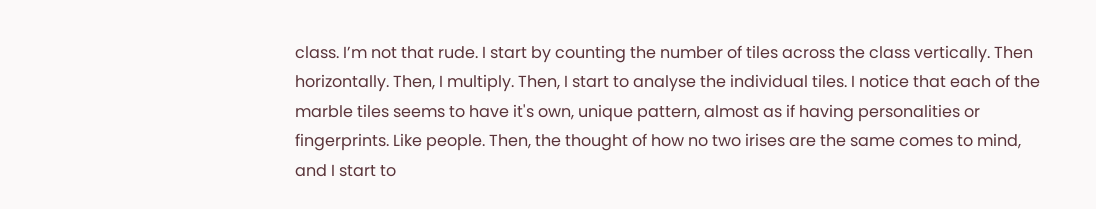class. I’m not that rude. I start by counting the number of tiles across the class vertically. Then horizontally. Then, I multiply. Then, I start to analyse the individual tiles. I notice that each of the marble tiles seems to have it's own, unique pattern, almost as if having personalities or fingerprints. Like people. Then, the thought of how no two irises are the same comes to mind, and I start to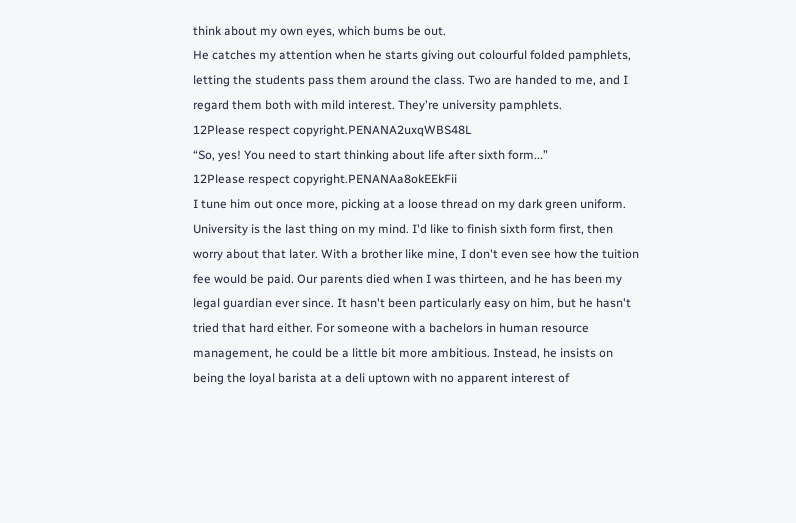think about my own eyes, which bums be out.
He catches my attention when he starts giving out colourful folded pamphlets, letting the students pass them around the class. Two are handed to me, and I regard them both with mild interest. They're university pamphlets.
12Please respect copyright.PENANA2uxqWBS48L
“So, yes! You need to start thinking about life after sixth form...”
12Please respect copyright.PENANAa8okEEkFii
I tune him out once more, picking at a loose thread on my dark green uniform. University is the last thing on my mind. I'd like to finish sixth form first, then worry about that later. With a brother like mine, I don't even see how the tuition fee would be paid. Our parents died when I was thirteen, and he has been my legal guardian ever since. It hasn't been particularly easy on him, but he hasn't tried that hard either. For someone with a bachelors in human resource management, he could be a little bit more ambitious. Instead, he insists on being the loyal barista at a deli uptown with no apparent interest of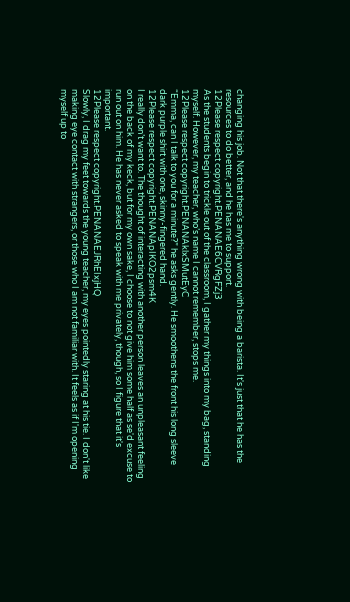changing his job. Not that there's anything wrong with being a barista. It's just that he has the resources to do better, and he has me to support.
12Please respect copyright.PENANAE6CVRgFZj3
As the students begin to trickle out of the classroom, I gather my things into my bag, standing myself. However, my teacher, who’s name I cannot remember, stops me.
12Please respect copyright.PENANAklxSMutEyC
“Emma, can I talk to you for a minute?” he asks gently. He smoothens the front his long sleeve dark purple shirt with one, skinny-fingered hand.
12Please respect copyright.PENANApIKO2psm4K
I really don’t want to. The thought of interacting with another person leaves an unpleasant feeling on the back of my keck, but for my own sake, I choose to not give him some half as se'd excuse to run out on him. He has never asked to speak with me privately, though, so I figure that it's important.
12Please respect copyright.PENANAEJRhEIxjHQ
Slowly, I drag my feet towards the young teacher, my eyes pointedly staring at his tie. I don't like making eye contact with strangers, or those who I am not familiar with. It feels as if I'm opening myself up to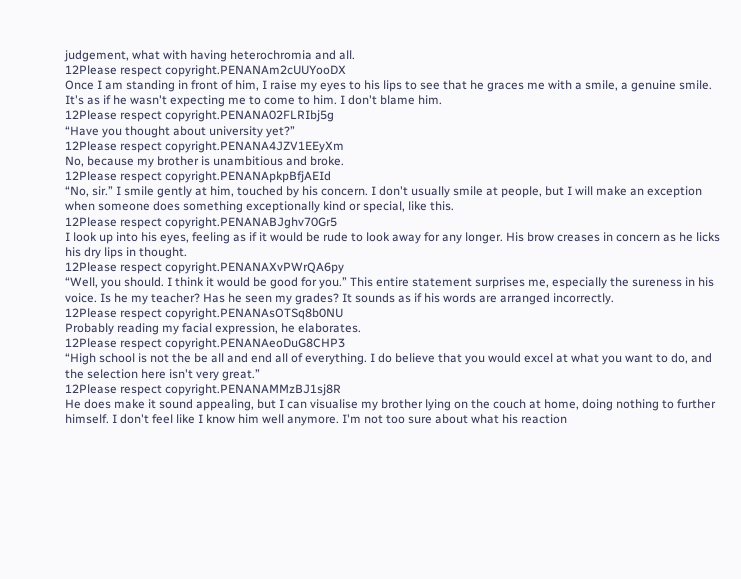judgement, what with having heterochromia and all.
12Please respect copyright.PENANAm2cUUYooDX
Once I am standing in front of him, I raise my eyes to his lips to see that he graces me with a smile, a genuine smile. It's as if he wasn't expecting me to come to him. I don't blame him.
12Please respect copyright.PENANA02FLRIbj5g
“Have you thought about university yet?”
12Please respect copyright.PENANA4JZV1EEyXm
No, because my brother is unambitious and broke.
12Please respect copyright.PENANApkpBfjAEId
“No, sir.” I smile gently at him, touched by his concern. I don't usually smile at people, but I will make an exception when someone does something exceptionally kind or special, like this.
12Please respect copyright.PENANABJghv70Gr5
I look up into his eyes, feeling as if it would be rude to look away for any longer. His brow creases in concern as he licks his dry lips in thought.
12Please respect copyright.PENANAXvPWrQA6py
“Well, you should. I think it would be good for you.” This entire statement surprises me, especially the sureness in his voice. Is he my teacher? Has he seen my grades? It sounds as if his words are arranged incorrectly.
12Please respect copyright.PENANAsOTSq8b0NU
Probably reading my facial expression, he elaborates.
12Please respect copyright.PENANAeoDuG8CHP3
“High school is not the be all and end all of everything. I do believe that you would excel at what you want to do, and the selection here isn't very great.”
12Please respect copyright.PENANAMMzBJ1sj8R
He does make it sound appealing, but I can visualise my brother lying on the couch at home, doing nothing to further himself. I don't feel like I know him well anymore. I'm not too sure about what his reaction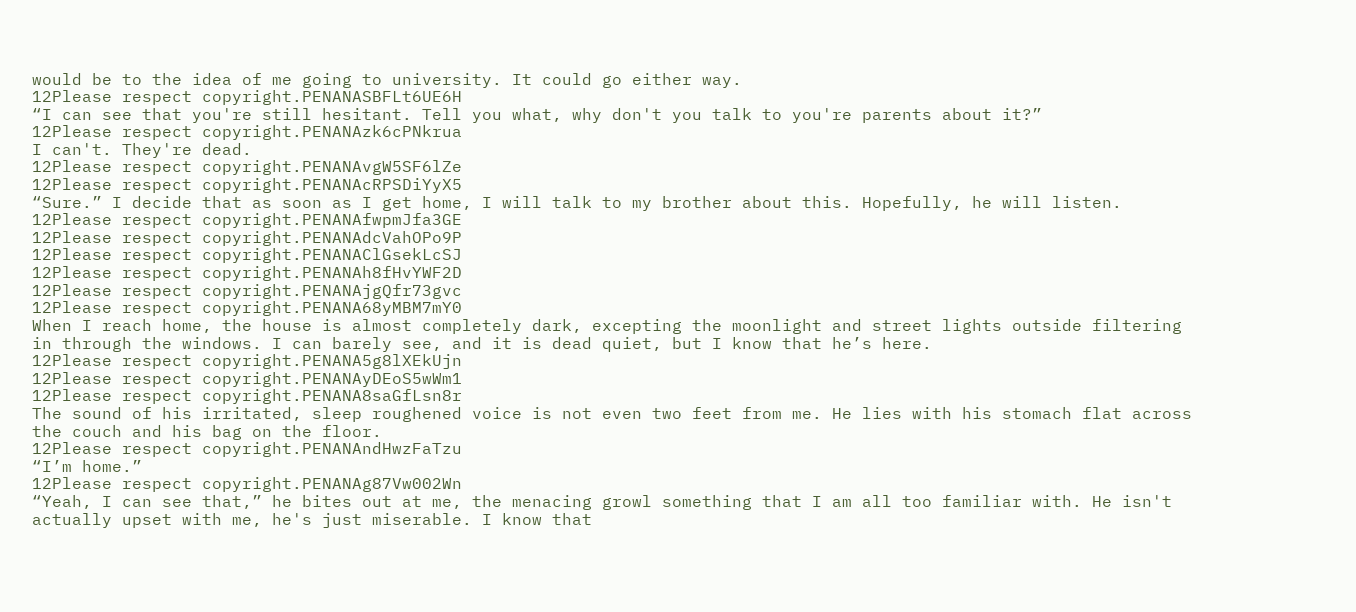would be to the idea of me going to university. It could go either way.
12Please respect copyright.PENANASBFLt6UE6H
“I can see that you're still hesitant. Tell you what, why don't you talk to you're parents about it?”
12Please respect copyright.PENANAzk6cPNkrua
I can't. They're dead.
12Please respect copyright.PENANAvgW5SF6lZe
12Please respect copyright.PENANAcRPSDiYyX5
“Sure.” I decide that as soon as I get home, I will talk to my brother about this. Hopefully, he will listen.
12Please respect copyright.PENANAfwpmJfa3GE
12Please respect copyright.PENANAdcVahOPo9P
12Please respect copyright.PENANAClGsekLcSJ
12Please respect copyright.PENANAh8fHvYWF2D
12Please respect copyright.PENANAjgQfr73gvc
12Please respect copyright.PENANA68yMBM7mY0
When I reach home, the house is almost completely dark, excepting the moonlight and street lights outside filtering in through the windows. I can barely see, and it is dead quiet, but I know that he’s here.
12Please respect copyright.PENANA5g8lXEkUjn
12Please respect copyright.PENANAyDEoS5wWm1
12Please respect copyright.PENANA8saGfLsn8r
The sound of his irritated, sleep roughened voice is not even two feet from me. He lies with his stomach flat across the couch and his bag on the floor.
12Please respect copyright.PENANAndHwzFaTzu
“I’m home.”
12Please respect copyright.PENANAg87Vw002Wn
“Yeah, I can see that,” he bites out at me, the menacing growl something that I am all too familiar with. He isn't actually upset with me, he's just miserable. I know that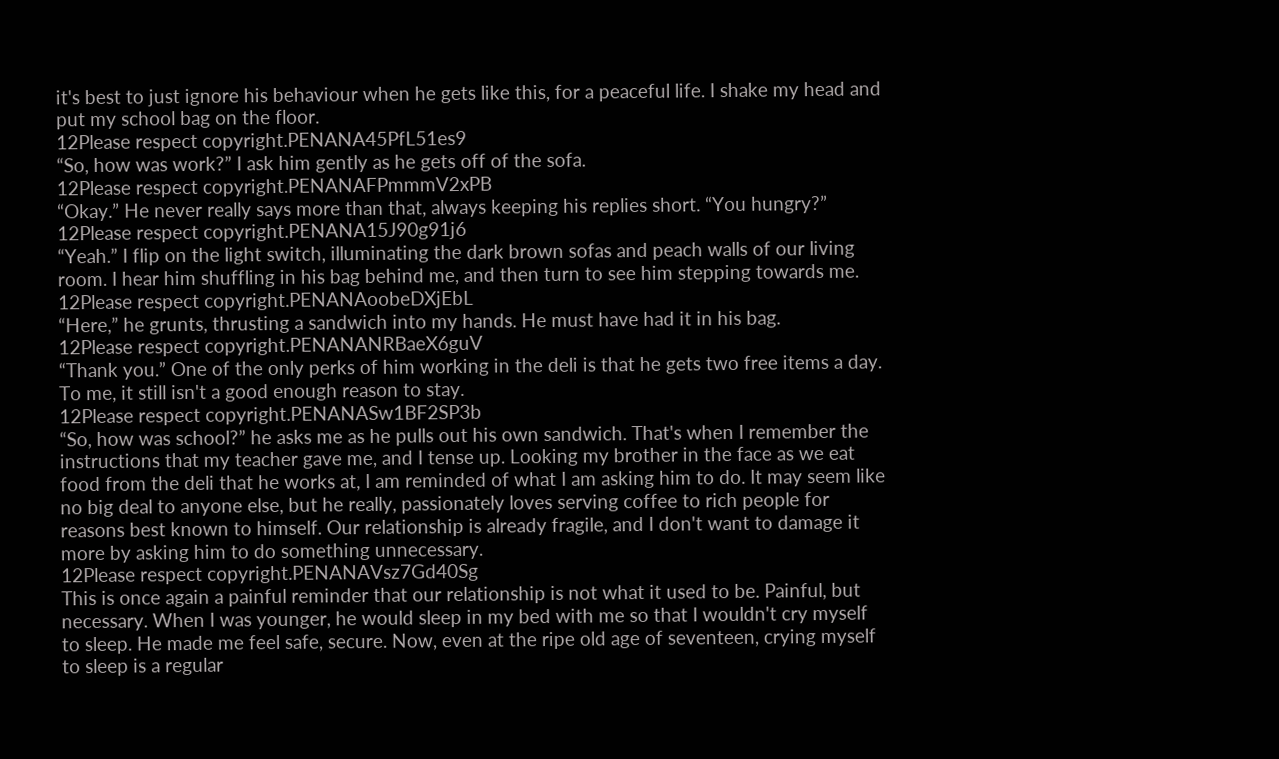it's best to just ignore his behaviour when he gets like this, for a peaceful life. I shake my head and put my school bag on the floor.
12Please respect copyright.PENANA45PfL51es9
“So, how was work?” I ask him gently as he gets off of the sofa.
12Please respect copyright.PENANAFPmmmV2xPB
“Okay.” He never really says more than that, always keeping his replies short. “You hungry?”
12Please respect copyright.PENANA15J90g91j6
“Yeah.” I flip on the light switch, illuminating the dark brown sofas and peach walls of our living room. I hear him shuffling in his bag behind me, and then turn to see him stepping towards me.
12Please respect copyright.PENANAoobeDXjEbL
“Here,” he grunts, thrusting a sandwich into my hands. He must have had it in his bag.
12Please respect copyright.PENANANRBaeX6guV
“Thank you.” One of the only perks of him working in the deli is that he gets two free items a day. To me, it still isn't a good enough reason to stay.
12Please respect copyright.PENANASw1BF2SP3b
“So, how was school?” he asks me as he pulls out his own sandwich. That's when I remember the instructions that my teacher gave me, and I tense up. Looking my brother in the face as we eat food from the deli that he works at, I am reminded of what I am asking him to do. It may seem like no big deal to anyone else, but he really, passionately loves serving coffee to rich people for reasons best known to himself. Our relationship is already fragile, and I don't want to damage it more by asking him to do something unnecessary.
12Please respect copyright.PENANAVsz7Gd40Sg
This is once again a painful reminder that our relationship is not what it used to be. Painful, but necessary. When I was younger, he would sleep in my bed with me so that I wouldn't cry myself to sleep. He made me feel safe, secure. Now, even at the ripe old age of seventeen, crying myself to sleep is a regular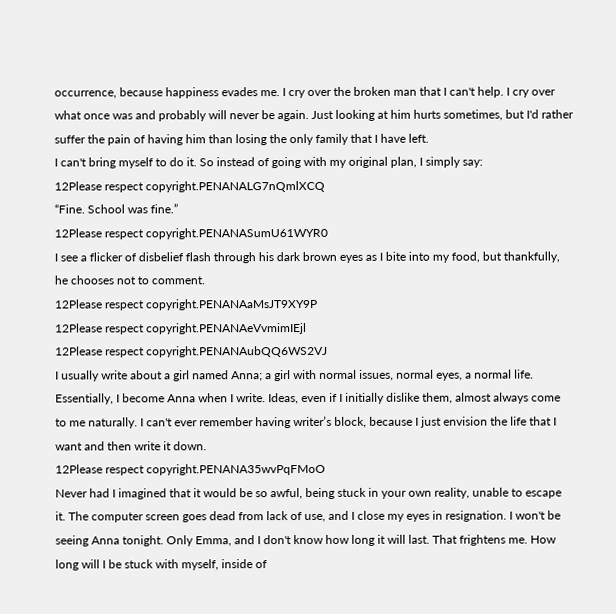occurrence, because happiness evades me. I cry over the broken man that I can't help. I cry over what once was and probably will never be again. Just looking at him hurts sometimes, but I'd rather suffer the pain of having him than losing the only family that I have left.
I can't bring myself to do it. So instead of going with my original plan, I simply say:
12Please respect copyright.PENANALG7nQmlXCQ
“Fine. School was fine.”
12Please respect copyright.PENANASumU61WYR0
I see a flicker of disbelief flash through his dark brown eyes as I bite into my food, but thankfully, he chooses not to comment.
12Please respect copyright.PENANAaMsJT9XY9P
12Please respect copyright.PENANAeVvmimIEjl
12Please respect copyright.PENANAubQQ6WS2VJ
I usually write about a girl named Anna; a girl with normal issues, normal eyes, a normal life. Essentially, I become Anna when I write. Ideas, even if I initially dislike them, almost always come to me naturally. I can't ever remember having writer’s block, because I just envision the life that I want and then write it down.
12Please respect copyright.PENANA35wvPqFMoO
Never had I imagined that it would be so awful, being stuck in your own reality, unable to escape it. The computer screen goes dead from lack of use, and I close my eyes in resignation. I won't be seeing Anna tonight. Only Emma, and I don't know how long it will last. That frightens me. How long will I be stuck with myself, inside of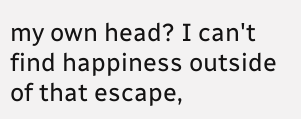my own head? I can't find happiness outside of that escape,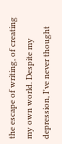the escape of writing, of creating my own world. Despite my depression, I've never thought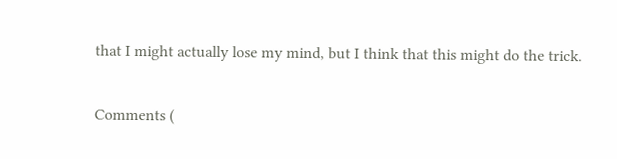that I might actually lose my mind, but I think that this might do the trick.

Comments (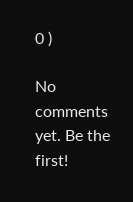0 )

No comments yet. Be the first!